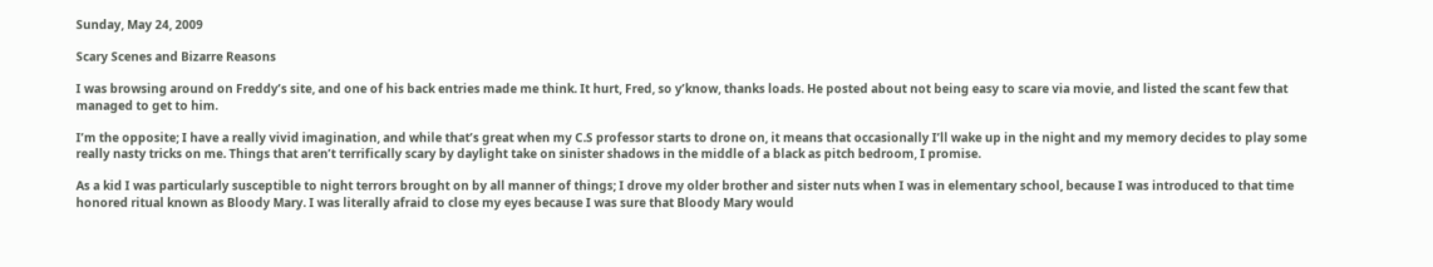Sunday, May 24, 2009

Scary Scenes and Bizarre Reasons

I was browsing around on Freddy’s site, and one of his back entries made me think. It hurt, Fred, so y’know, thanks loads. He posted about not being easy to scare via movie, and listed the scant few that managed to get to him.

I’m the opposite; I have a really vivid imagination, and while that’s great when my C.S professor starts to drone on, it means that occasionally I’ll wake up in the night and my memory decides to play some really nasty tricks on me. Things that aren’t terrifically scary by daylight take on sinister shadows in the middle of a black as pitch bedroom, I promise.

As a kid I was particularly susceptible to night terrors brought on by all manner of things; I drove my older brother and sister nuts when I was in elementary school, because I was introduced to that time honored ritual known as Bloody Mary. I was literally afraid to close my eyes because I was sure that Bloody Mary would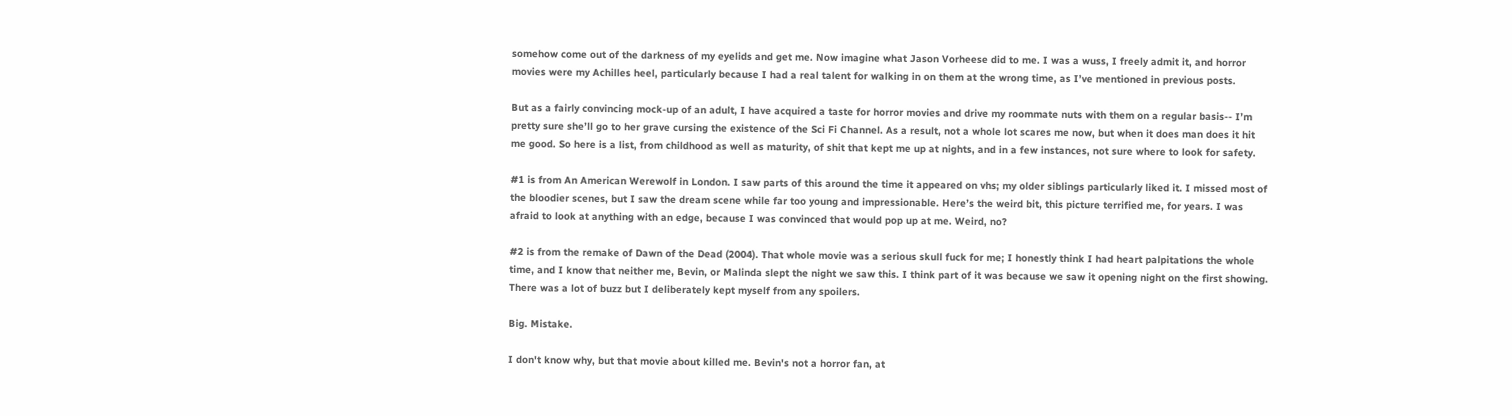somehow come out of the darkness of my eyelids and get me. Now imagine what Jason Vorheese did to me. I was a wuss, I freely admit it, and horror movies were my Achilles heel, particularly because I had a real talent for walking in on them at the wrong time, as I’ve mentioned in previous posts.

But as a fairly convincing mock-up of an adult, I have acquired a taste for horror movies and drive my roommate nuts with them on a regular basis-- I’m pretty sure she’ll go to her grave cursing the existence of the Sci Fi Channel. As a result, not a whole lot scares me now, but when it does man does it hit me good. So here is a list, from childhood as well as maturity, of shit that kept me up at nights, and in a few instances, not sure where to look for safety.

#1 is from An American Werewolf in London. I saw parts of this around the time it appeared on vhs; my older siblings particularly liked it. I missed most of the bloodier scenes, but I saw the dream scene while far too young and impressionable. Here’s the weird bit, this picture terrified me, for years. I was afraid to look at anything with an edge, because I was convinced that would pop up at me. Weird, no?

#2 is from the remake of Dawn of the Dead (2004). That whole movie was a serious skull fuck for me; I honestly think I had heart palpitations the whole time, and I know that neither me, Bevin, or Malinda slept the night we saw this. I think part of it was because we saw it opening night on the first showing. There was a lot of buzz but I deliberately kept myself from any spoilers.

Big. Mistake.

I don't know why, but that movie about killed me. Bevin's not a horror fan, at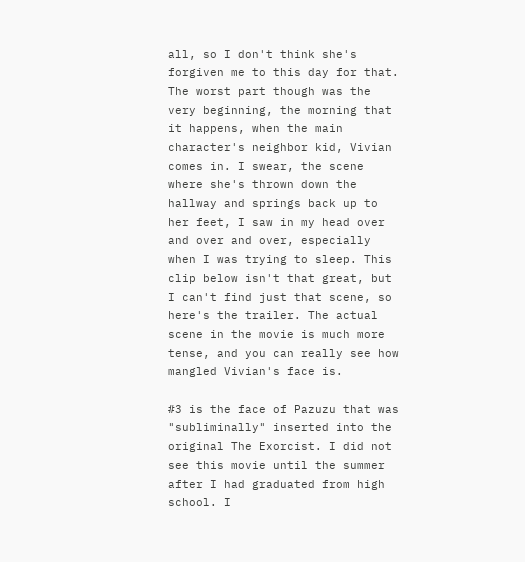all, so I don't think she's forgiven me to this day for that. The worst part though was the very beginning, the morning that it happens, when the main character's neighbor kid, Vivian comes in. I swear, the scene where she's thrown down the hallway and springs back up to her feet, I saw in my head over and over and over, especially when I was trying to sleep. This clip below isn't that great, but I can't find just that scene, so here's the trailer. The actual scene in the movie is much more tense, and you can really see how mangled Vivian's face is.

#3 is the face of Pazuzu that was "subliminally" inserted into the original The Exorcist. I did not see this movie until the summer after I had graduated from high school. I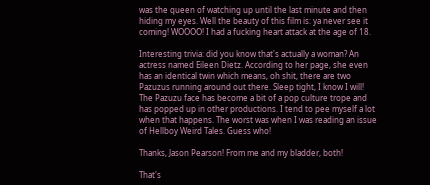was the queen of watching up until the last minute and then hiding my eyes. Well the beauty of this film is: ya never see it coming! WOOOO! I had a fucking heart attack at the age of 18.

Interesting trivia: did you know that's actually a woman? An actress named Eileen Dietz. According to her page, she even has an identical twin which means, oh shit, there are two Pazuzus running around out there. Sleep tight, I know I will! The Pazuzu face has become a bit of a pop culture trope and has popped up in other productions. I tend to pee myself a lot when that happens. The worst was when I was reading an issue of Hellboy Weird Tales. Guess who!

Thanks, Jason Pearson! From me and my bladder, both!

That's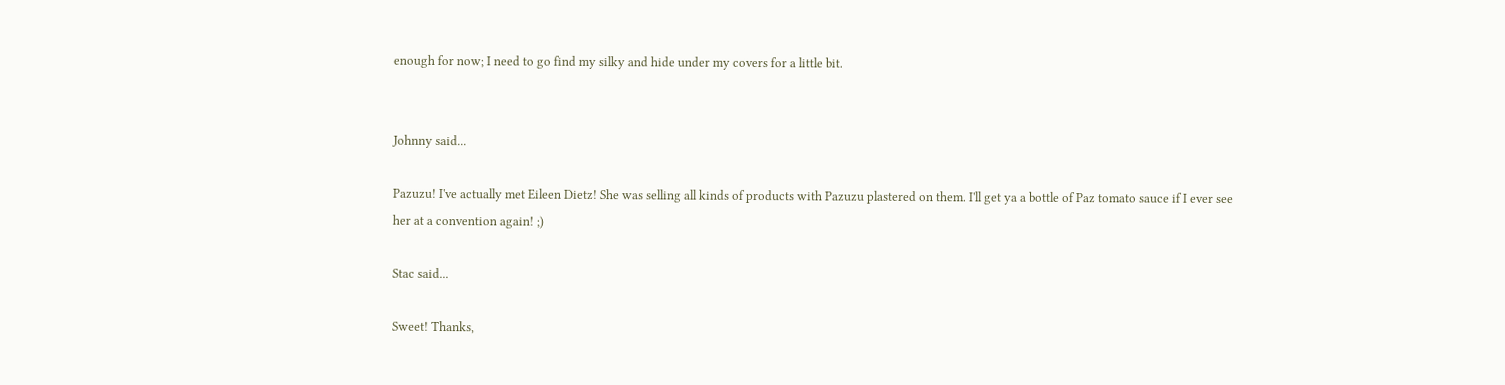enough for now; I need to go find my silky and hide under my covers for a little bit.


Johnny said...

Pazuzu! I've actually met Eileen Dietz! She was selling all kinds of products with Pazuzu plastered on them. I'll get ya a bottle of Paz tomato sauce if I ever see her at a convention again! ;)

Stac said...

Sweet! Thanks,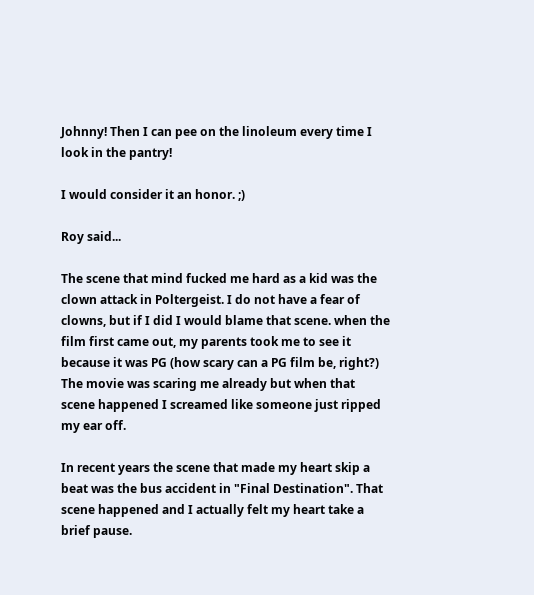Johnny! Then I can pee on the linoleum every time I look in the pantry!

I would consider it an honor. ;)

Roy said...

The scene that mind fucked me hard as a kid was the clown attack in Poltergeist. I do not have a fear of clowns, but if I did I would blame that scene. when the film first came out, my parents took me to see it because it was PG (how scary can a PG film be, right?) The movie was scaring me already but when that scene happened I screamed like someone just ripped my ear off.

In recent years the scene that made my heart skip a beat was the bus accident in "Final Destination". That scene happened and I actually felt my heart take a brief pause.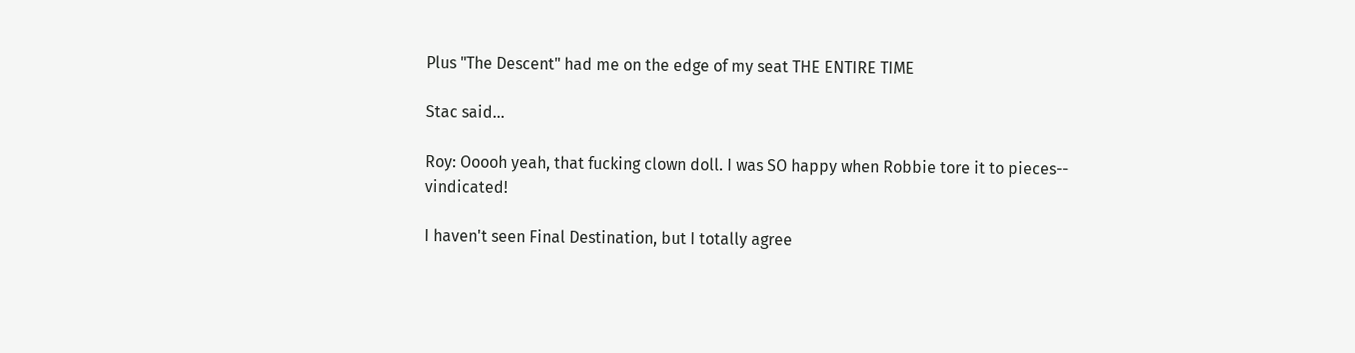Plus "The Descent" had me on the edge of my seat THE ENTIRE TIME

Stac said...

Roy: Ooooh yeah, that fucking clown doll. I was SO happy when Robbie tore it to pieces-- vindicated!

I haven't seen Final Destination, but I totally agree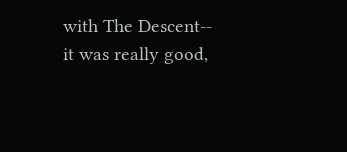with The Descent-- it was really good,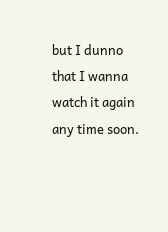but I dunno that I wanna watch it again any time soon.